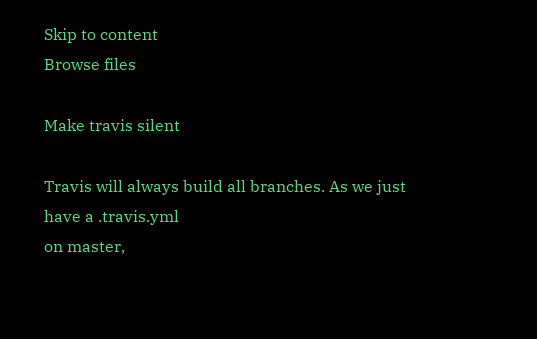Skip to content
Browse files

Make travis silent

Travis will always build all branches. As we just have a .travis.yml
on master,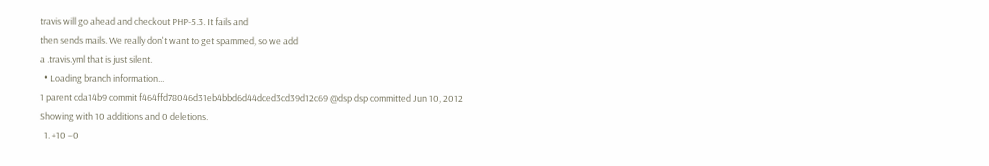travis will go ahead and checkout PHP-5.3. It fails and
then sends mails. We really don't want to get spammed, so we add
a .travis.yml that is just silent.
  • Loading branch information...
1 parent cda14b9 commit f464ffd78046d31eb4bbd6d44dced3cd39d12c69 @dsp dsp committed Jun 10, 2012
Showing with 10 additions and 0 deletions.
  1. +10 −0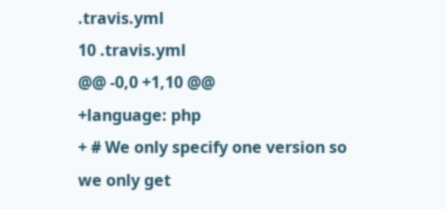.travis.yml
10 .travis.yml
@@ -0,0 +1,10 @@
+language: php
+ # We only specify one version so we only get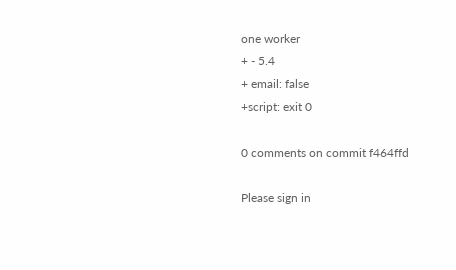one worker
+ - 5.4
+ email: false
+script: exit 0

0 comments on commit f464ffd

Please sign in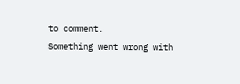to comment.
Something went wrong with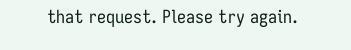that request. Please try again.